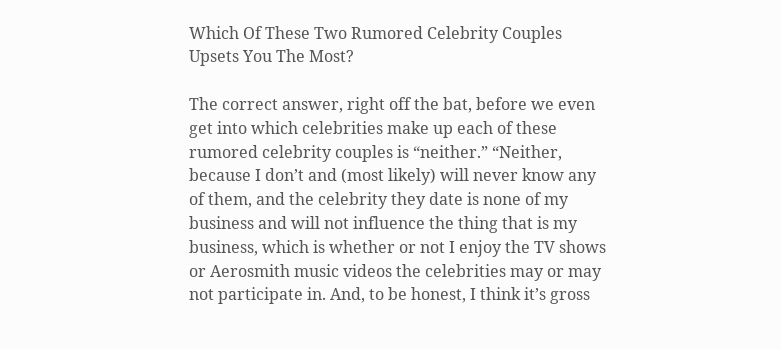Which Of These Two Rumored Celebrity Couples Upsets You The Most?

The correct answer, right off the bat, before we even get into which celebrities make up each of these rumored celebrity couples is “neither.” “Neither, because I don’t and (most likely) will never know any of them, and the celebrity they date is none of my business and will not influence the thing that is my business, which is whether or not I enjoy the TV shows or Aerosmith music videos the celebrities may or may not participate in. And, to be honest, I think it’s gross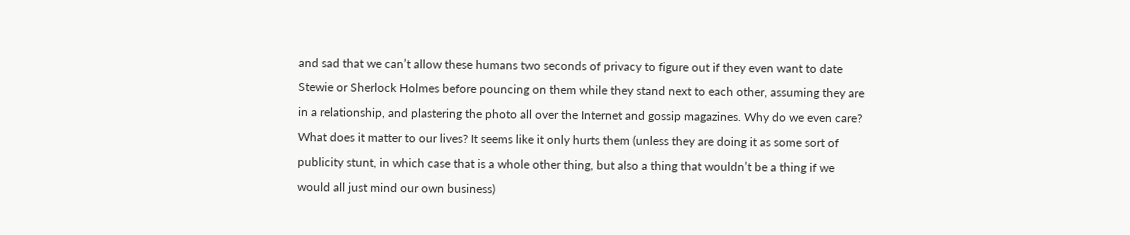and sad that we can’t allow these humans two seconds of privacy to figure out if they even want to date Stewie or Sherlock Holmes before pouncing on them while they stand next to each other, assuming they are in a relationship, and plastering the photo all over the Internet and gossip magazines. Why do we even care? What does it matter to our lives? It seems like it only hurts them (unless they are doing it as some sort of publicity stunt, in which case that is a whole other thing, but also a thing that wouldn’t be a thing if we would all just mind our own business)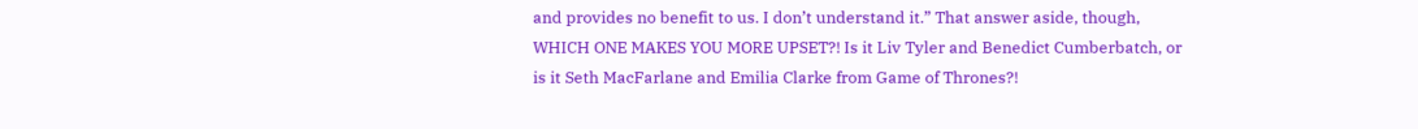and provides no benefit to us. I don’t understand it.” That answer aside, though, WHICH ONE MAKES YOU MORE UPSET?! Is it Liv Tyler and Benedict Cumberbatch, or is it Seth MacFarlane and Emilia Clarke from Game of Thrones?!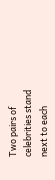Two pairs of celebrities stand next to each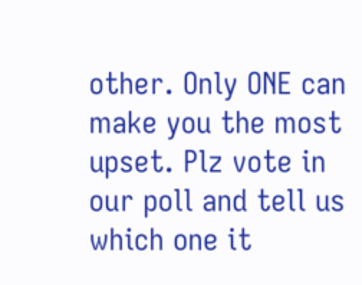other. Only ONE can make you the most upset. Plz vote in our poll and tell us which one it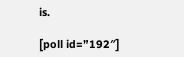is.

[poll id=”192″]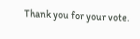Thank you for your vote.